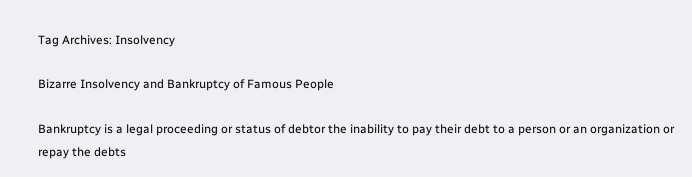Tag Archives: Insolvency

Bizarre Insolvency and Bankruptcy of Famous People

Bankruptcy is a legal proceeding or status of debtor the inability to pay their debt to a person or an organization or repay the debts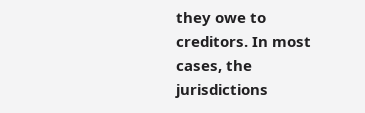they owe to creditors. In most cases, the jurisdictions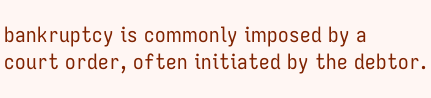bankruptcy is commonly imposed by a court order, often initiated by the debtor.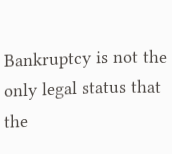Bankruptcy is not the only legal status that the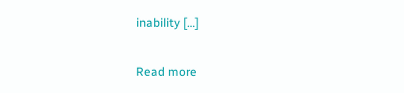inability […]

Read more